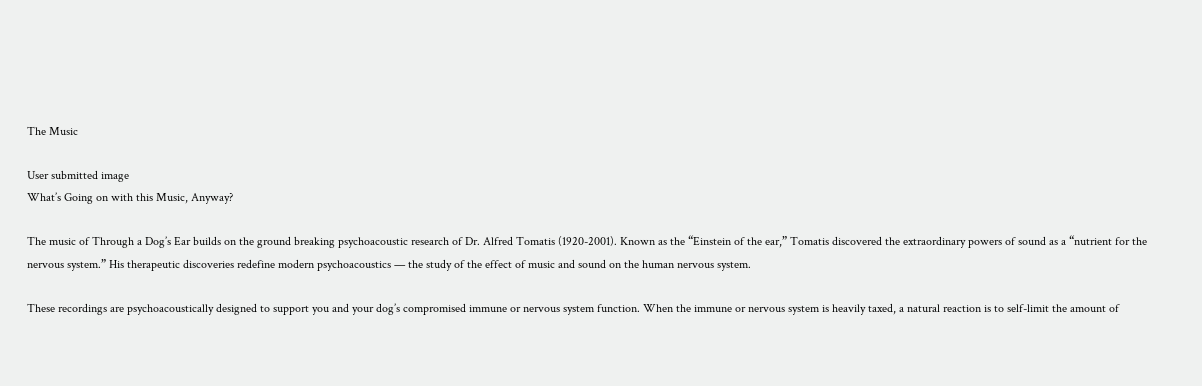The Music

User submitted image
What’s Going on with this Music, Anyway?

The music of Through a Dog’s Ear builds on the ground breaking psychoacoustic research of Dr. Alfred Tomatis (1920-2001). Known as the “Einstein of the ear,” Tomatis discovered the extraordinary powers of sound as a “nutrient for the nervous system.” His therapeutic discoveries redefine modern psychoacoustics — the study of the effect of music and sound on the human nervous system.

These recordings are psychoacoustically designed to support you and your dog’s compromised immune or nervous system function. When the immune or nervous system is heavily taxed, a natural reaction is to self-limit the amount of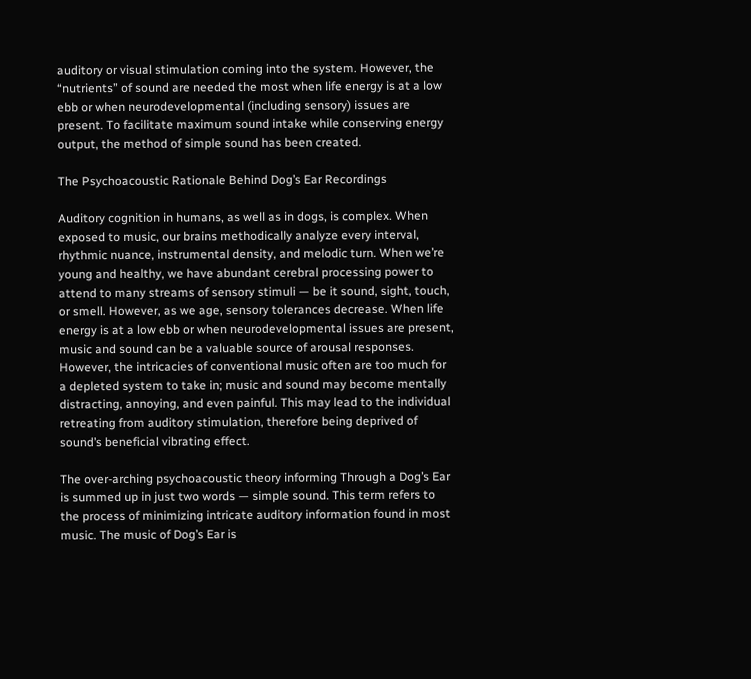auditory or visual stimulation coming into the system. However, the “nutrients” of sound are needed the most when life energy is at a low ebb or when neurodevelopmental (including sensory) issues are present. To facilitate maximum sound intake while conserving energy output, the method of simple sound has been created.

The Psychoacoustic Rationale Behind Dog’s Ear Recordings

Auditory cognition in humans, as well as in dogs, is complex. When exposed to music, our brains methodically analyze every interval, rhythmic nuance, instrumental density, and melodic turn. When we’re young and healthy, we have abundant cerebral processing power to attend to many streams of sensory stimuli — be it sound, sight, touch, or smell. However, as we age, sensory tolerances decrease. When life energy is at a low ebb or when neurodevelopmental issues are present, music and sound can be a valuable source of arousal responses. However, the intricacies of conventional music often are too much for a depleted system to take in; music and sound may become mentally distracting, annoying, and even painful. This may lead to the individual retreating from auditory stimulation, therefore being deprived of sound’s beneficial vibrating effect.

The over-arching psychoacoustic theory informing Through a Dog’s Ear is summed up in just two words — simple sound. This term refers to the process of minimizing intricate auditory information found in most music. The music of Dog’s Ear is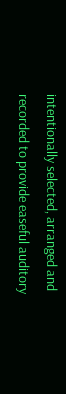intentionally selected, arranged and recorded to provide easeful auditory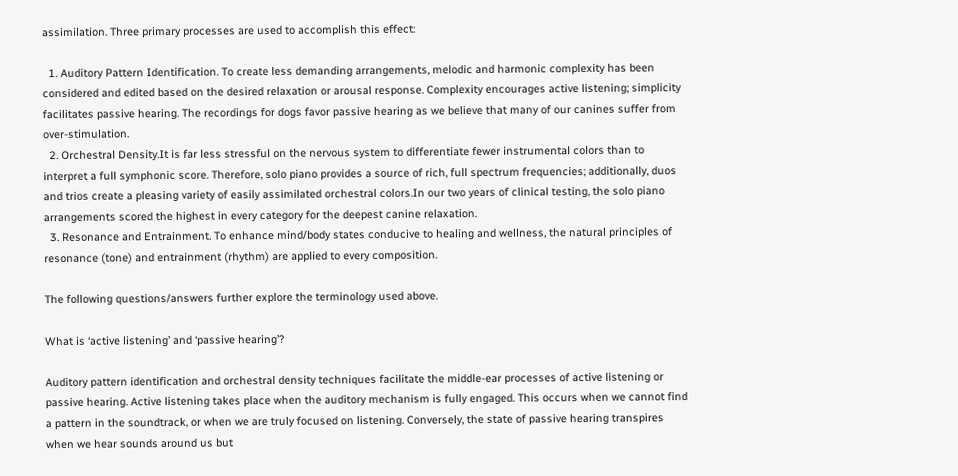assimilation. Three primary processes are used to accomplish this effect:

  1. Auditory Pattern Identification. To create less demanding arrangements, melodic and harmonic complexity has been considered and edited based on the desired relaxation or arousal response. Complexity encourages active listening; simplicity facilitates passive hearing. The recordings for dogs favor passive hearing as we believe that many of our canines suffer from over-stimulation.
  2. Orchestral Density.It is far less stressful on the nervous system to differentiate fewer instrumental colors than to interpret a full symphonic score. Therefore, solo piano provides a source of rich, full spectrum frequencies; additionally, duos and trios create a pleasing variety of easily assimilated orchestral colors.In our two years of clinical testing, the solo piano arrangements scored the highest in every category for the deepest canine relaxation.
  3. Resonance and Entrainment. To enhance mind/body states conducive to healing and wellness, the natural principles of resonance (tone) and entrainment (rhythm) are applied to every composition.

The following questions/answers further explore the terminology used above.

What is ‘active listening’ and ‘passive hearing’?

Auditory pattern identification and orchestral density techniques facilitate the middle-ear processes of active listening or passive hearing. Active listening takes place when the auditory mechanism is fully engaged. This occurs when we cannot find a pattern in the soundtrack, or when we are truly focused on listening. Conversely, the state of passive hearing transpires when we hear sounds around us but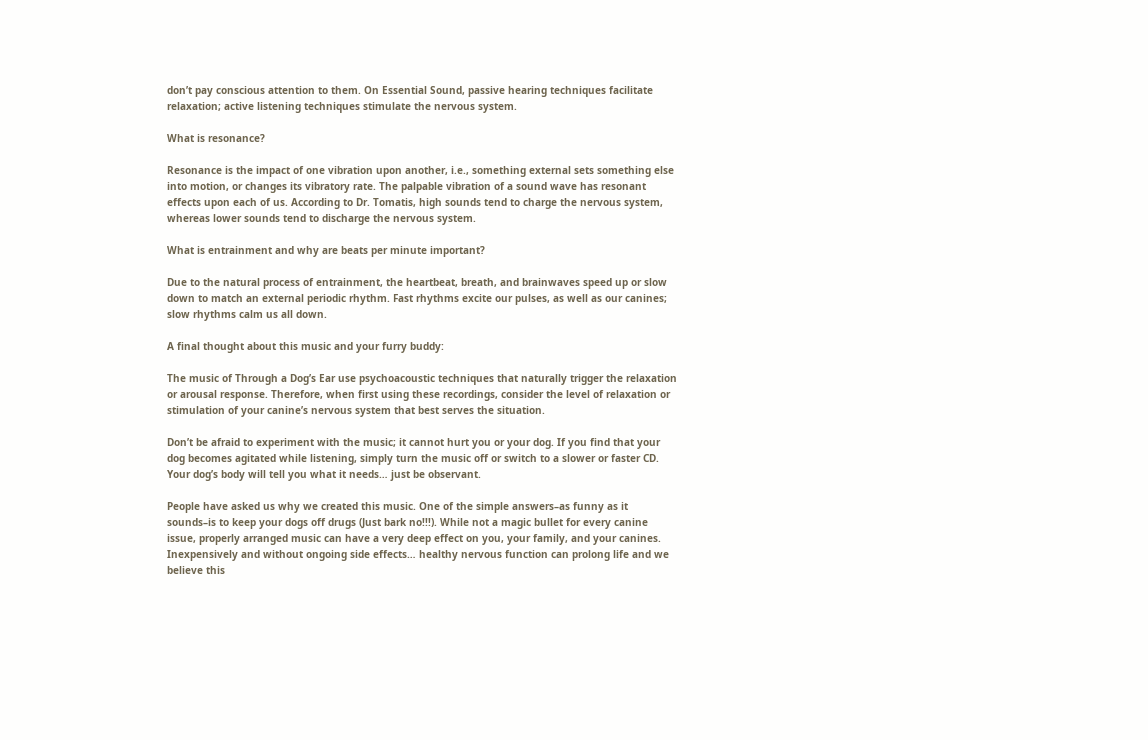don’t pay conscious attention to them. On Essential Sound, passive hearing techniques facilitate relaxation; active listening techniques stimulate the nervous system.

What is resonance?

Resonance is the impact of one vibration upon another, i.e., something external sets something else into motion, or changes its vibratory rate. The palpable vibration of a sound wave has resonant effects upon each of us. According to Dr. Tomatis, high sounds tend to charge the nervous system, whereas lower sounds tend to discharge the nervous system.

What is entrainment and why are beats per minute important?

Due to the natural process of entrainment, the heartbeat, breath, and brainwaves speed up or slow down to match an external periodic rhythm. Fast rhythms excite our pulses, as well as our canines; slow rhythms calm us all down.

A final thought about this music and your furry buddy:

The music of Through a Dog’s Ear use psychoacoustic techniques that naturally trigger the relaxation or arousal response. Therefore, when first using these recordings, consider the level of relaxation or stimulation of your canine’s nervous system that best serves the situation.

Don’t be afraid to experiment with the music; it cannot hurt you or your dog. If you find that your dog becomes agitated while listening, simply turn the music off or switch to a slower or faster CD. Your dog’s body will tell you what it needs… just be observant.

People have asked us why we created this music. One of the simple answers–as funny as it sounds–is to keep your dogs off drugs (Just bark no!!!). While not a magic bullet for every canine issue, properly arranged music can have a very deep effect on you, your family, and your canines. Inexpensively and without ongoing side effects… healthy nervous function can prolong life and we believe this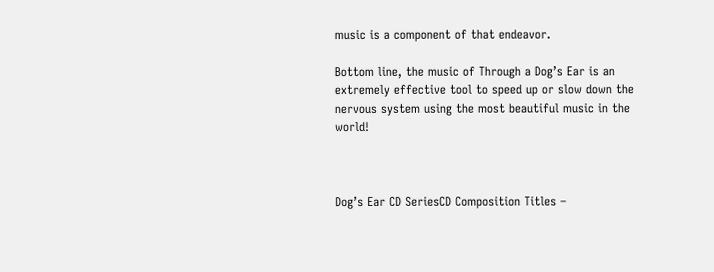music is a component of that endeavor.

Bottom line, the music of Through a Dog’s Ear is an extremely effective tool to speed up or slow down the nervous system using the most beautiful music in the world!



Dog’s Ear CD SeriesCD Composition Titles –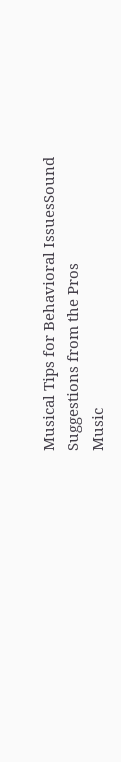Musical Tips for Behavioral IssuesSound Suggestions from the Pros
Music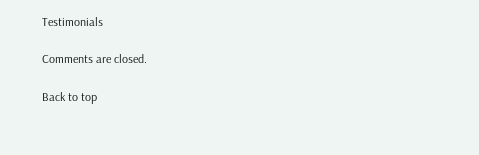Testimonials

Comments are closed.

Back to top